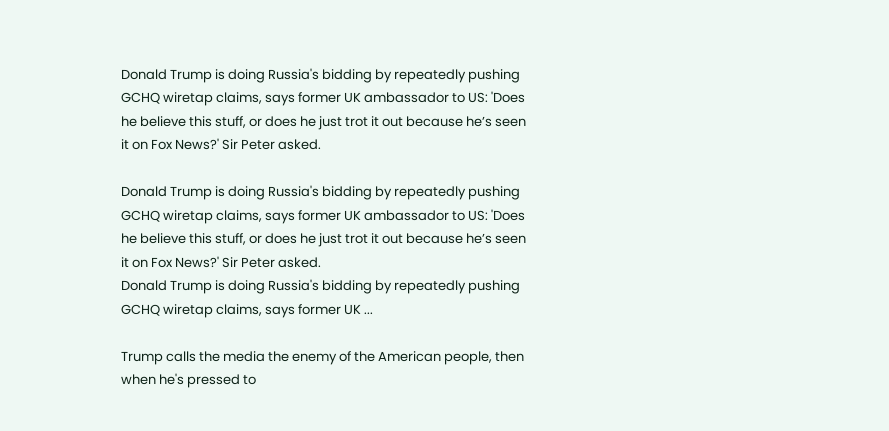Donald Trump is doing Russia's bidding by repeatedly pushing GCHQ wiretap claims, says former UK ambassador to US: 'Does he believe this stuff, or does he just trot it out because he’s seen it on Fox News?' Sir Peter asked.

Donald Trump is doing Russia's bidding by repeatedly pushing GCHQ wiretap claims, says former UK ambassador to US: 'Does he believe this stuff, or does he just trot it out because he’s seen it on Fox News?' Sir Peter asked.
Donald Trump is doing Russia's bidding by repeatedly pushing GCHQ wiretap claims, says former UK ...

Trump calls the media the enemy of the American people, then when he's pressed to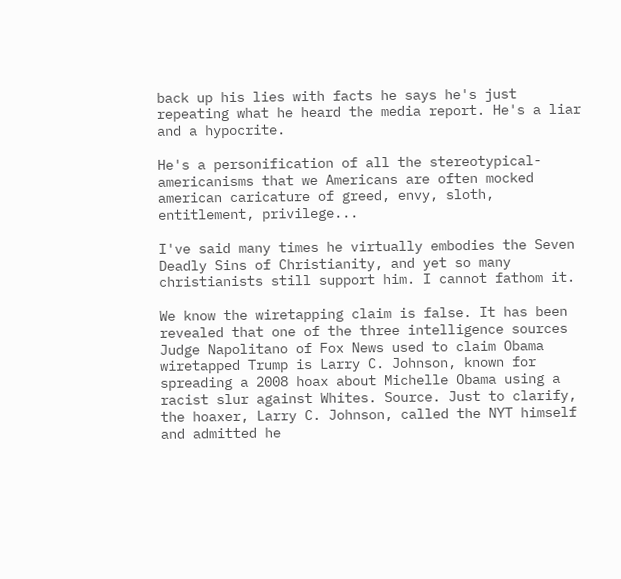back up his lies with facts he says he's just repeating what he heard the media report. He's a liar and a hypocrite.

He's a personification of all the stereotypical-americanisms that we Americans are often mocked american caricature of greed, envy, sloth, entitlement, privilege...

I've said many times he virtually embodies the Seven Deadly Sins of Christianity, and yet so many christianists still support him. I cannot fathom it.

We know the wiretapping claim is false. It has been revealed that one of the three intelligence sources Judge Napolitano of Fox News used to claim Obama wiretapped Trump is Larry C. Johnson, known for spreading a 2008 hoax about Michelle Obama using a racist slur against Whites. Source. Just to clarify, the hoaxer, Larry C. Johnson, called the NYT himself and admitted he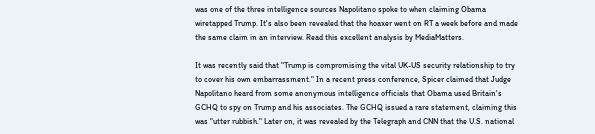was one of the three intelligence sources Napolitano spoke to when claiming Obama wiretapped Trump. It's also been revealed that the hoaxer went on RT a week before and made the same claim in an interview. Read this excellent analysis by MediaMatters.

It was recently said that "Trump is compromising the vital UK-US security relationship to try to cover his own embarrassment." In a recent press conference, Spicer claimed that Judge Napolitano heard from some anonymous intelligence officials that Obama used Britain's GCHQ to spy on Trump and his associates. The GCHQ issued a rare statement, claiming this was "utter rubbish." Later on, it was revealed by the Telegraph and CNN that the U.S. national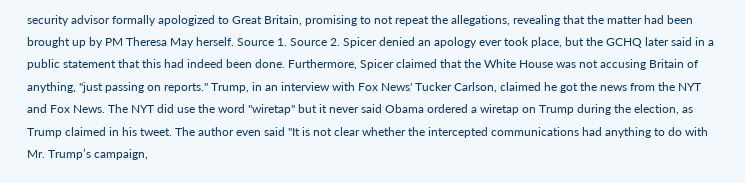security advisor formally apologized to Great Britain, promising to not repeat the allegations, revealing that the matter had been brought up by PM Theresa May herself. Source 1. Source 2. Spicer denied an apology ever took place, but the GCHQ later said in a public statement that this had indeed been done. Furthermore, Spicer claimed that the White House was not accusing Britain of anything, "just passing on reports." Trump, in an interview with Fox News' Tucker Carlson, claimed he got the news from the NYT and Fox News. The NYT did use the word "wiretap" but it never said Obama ordered a wiretap on Trump during the election, as Trump claimed in his tweet. The author even said "It is not clear whether the intercepted communications had anything to do with Mr. Trump’s campaign,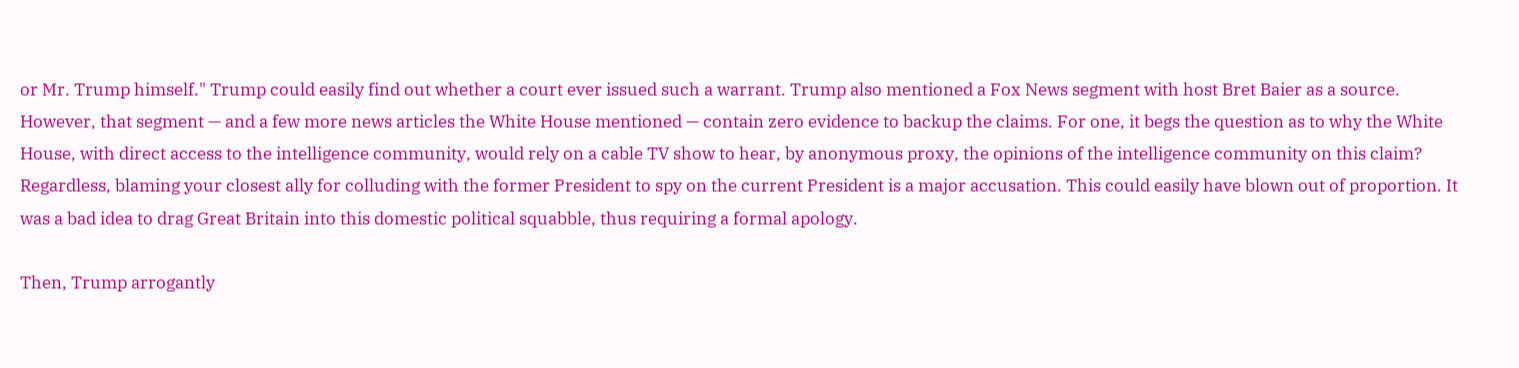or Mr. Trump himself." Trump could easily find out whether a court ever issued such a warrant. Trump also mentioned a Fox News segment with host Bret Baier as a source. However, that segment — and a few more news articles the White House mentioned — contain zero evidence to backup the claims. For one, it begs the question as to why the White House, with direct access to the intelligence community, would rely on a cable TV show to hear, by anonymous proxy, the opinions of the intelligence community on this claim? Regardless, blaming your closest ally for colluding with the former President to spy on the current President is a major accusation. This could easily have blown out of proportion. It was a bad idea to drag Great Britain into this domestic political squabble, thus requiring a formal apology.

Then, Trump arrogantly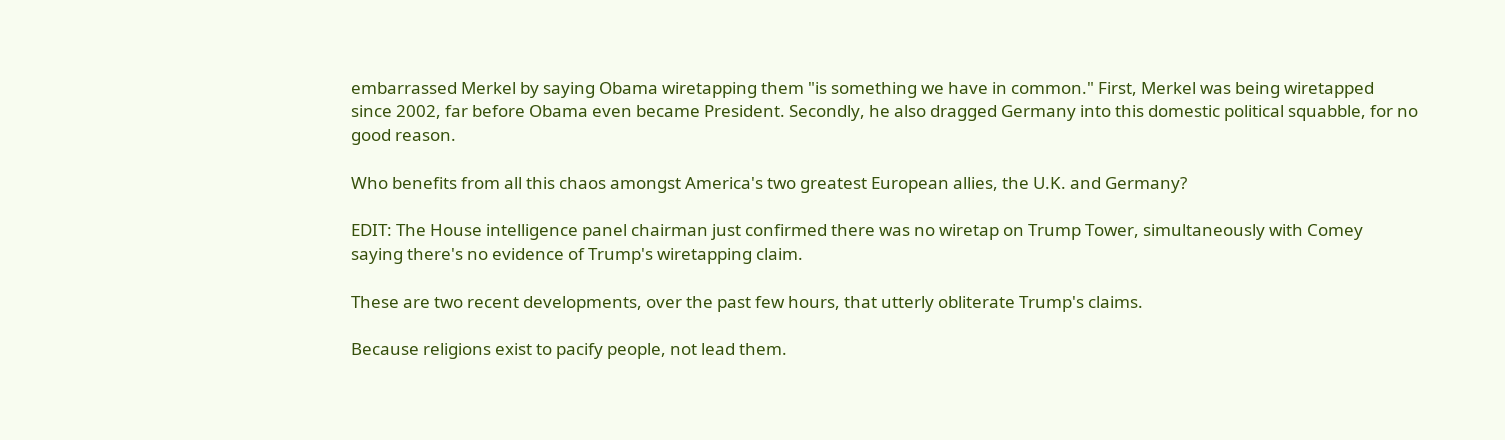embarrassed Merkel by saying Obama wiretapping them "is something we have in common." First, Merkel was being wiretapped since 2002, far before Obama even became President. Secondly, he also dragged Germany into this domestic political squabble, for no good reason.

Who benefits from all this chaos amongst America's two greatest European allies, the U.K. and Germany?

EDIT: The House intelligence panel chairman just confirmed there was no wiretap on Trump Tower, simultaneously with Comey saying there's no evidence of Trump's wiretapping claim.

These are two recent developments, over the past few hours, that utterly obliterate Trump's claims.

Because religions exist to pacify people, not lead them.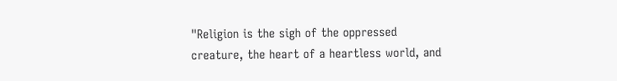"Religion is the sigh of the oppressed creature, the heart of a heartless world, and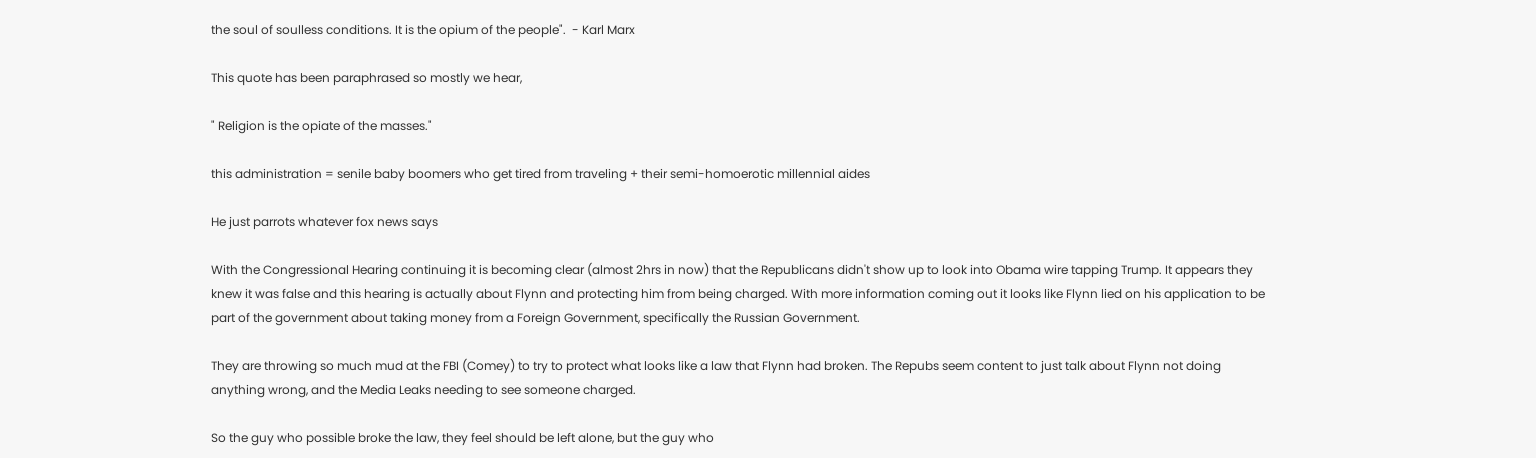the soul of soulless conditions. It is the opium of the people".  - Karl Marx

This quote has been paraphrased so mostly we hear,

" Religion is the opiate of the masses."

this administration = senile baby boomers who get tired from traveling + their semi-homoerotic millennial aides

He just parrots whatever fox news says

With the Congressional Hearing continuing it is becoming clear (almost 2hrs in now) that the Republicans didn't show up to look into Obama wire tapping Trump. It appears they knew it was false and this hearing is actually about Flynn and protecting him from being charged. With more information coming out it looks like Flynn lied on his application to be part of the government about taking money from a Foreign Government, specifically the Russian Government.

They are throwing so much mud at the FBI (Comey) to try to protect what looks like a law that Flynn had broken. The Repubs seem content to just talk about Flynn not doing anything wrong, and the Media Leaks needing to see someone charged.

So the guy who possible broke the law, they feel should be left alone, but the guy who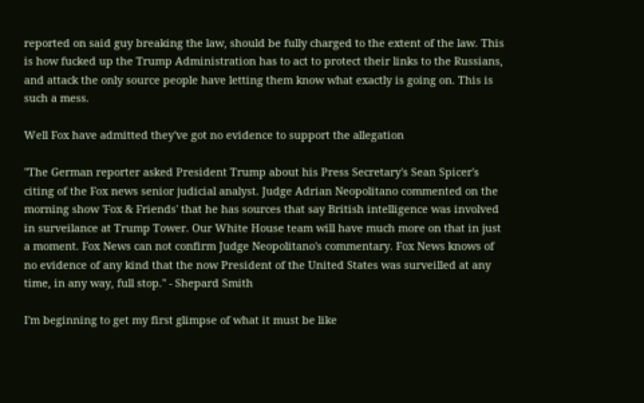reported on said guy breaking the law, should be fully charged to the extent of the law. This is how fucked up the Trump Administration has to act to protect their links to the Russians, and attack the only source people have letting them know what exactly is going on. This is such a mess.

Well Fox have admitted they've got no evidence to support the allegation

"The German reporter asked President Trump about his Press Secretary's Sean Spicer's citing of the Fox news senior judicial analyst. Judge Adrian Neopolitano commented on the morning show 'Fox & Friends' that he has sources that say British intelligence was involved in surveilance at Trump Tower. Our White House team will have much more on that in just a moment. Fox News can not confirm Judge Neopolitano's commentary. Fox News knows of no evidence of any kind that the now President of the United States was surveilled at any time, in any way, full stop." - Shepard Smith

I'm beginning to get my first glimpse of what it must be like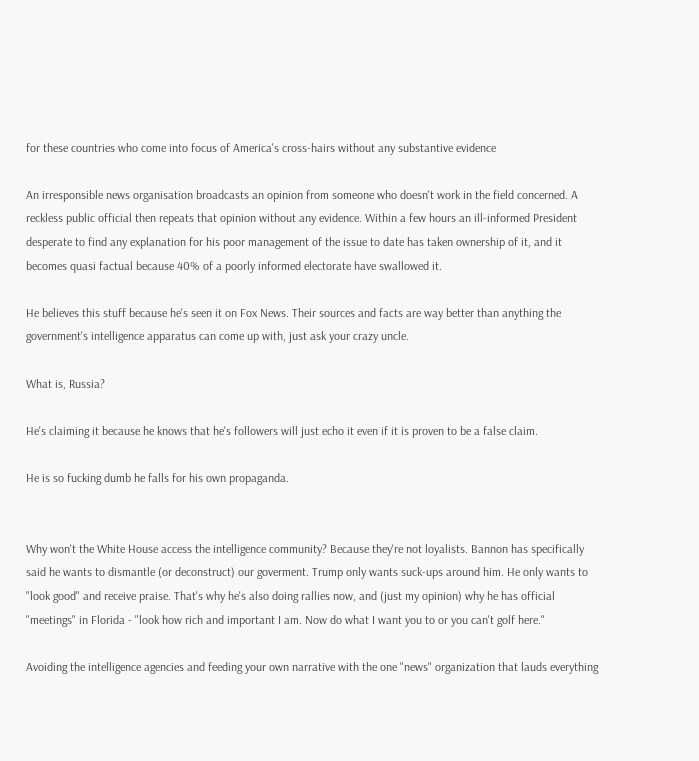for these countries who come into focus of America's cross-hairs without any substantive evidence

An irresponsible news organisation broadcasts an opinion from someone who doesn't work in the field concerned. A reckless public official then repeats that opinion without any evidence. Within a few hours an ill-informed President desperate to find any explanation for his poor management of the issue to date has taken ownership of it, and it becomes quasi factual because 40% of a poorly informed electorate have swallowed it.

He believes this stuff because he's seen it on Fox News. Their sources and facts are way better than anything the government's intelligence apparatus can come up with, just ask your crazy uncle.

What is, Russia?

He's claiming it because he knows that he's followers will just echo it even if it is proven to be a false claim.

He is so fucking dumb he falls for his own propaganda.


Why won't the White House access the intelligence community? Because they're not loyalists. Bannon has specifically said he wants to dismantle (or deconstruct) our goverment. Trump only wants suck-ups around him. He only wants to "look good" and receive praise. That's why he's also doing rallies now, and (just my opinion) why he has official "meetings" in Florida - "look how rich and important I am. Now do what I want you to or you can't golf here."

Avoiding the intelligence agencies and feeding your own narrative with the one "news" organization that lauds everything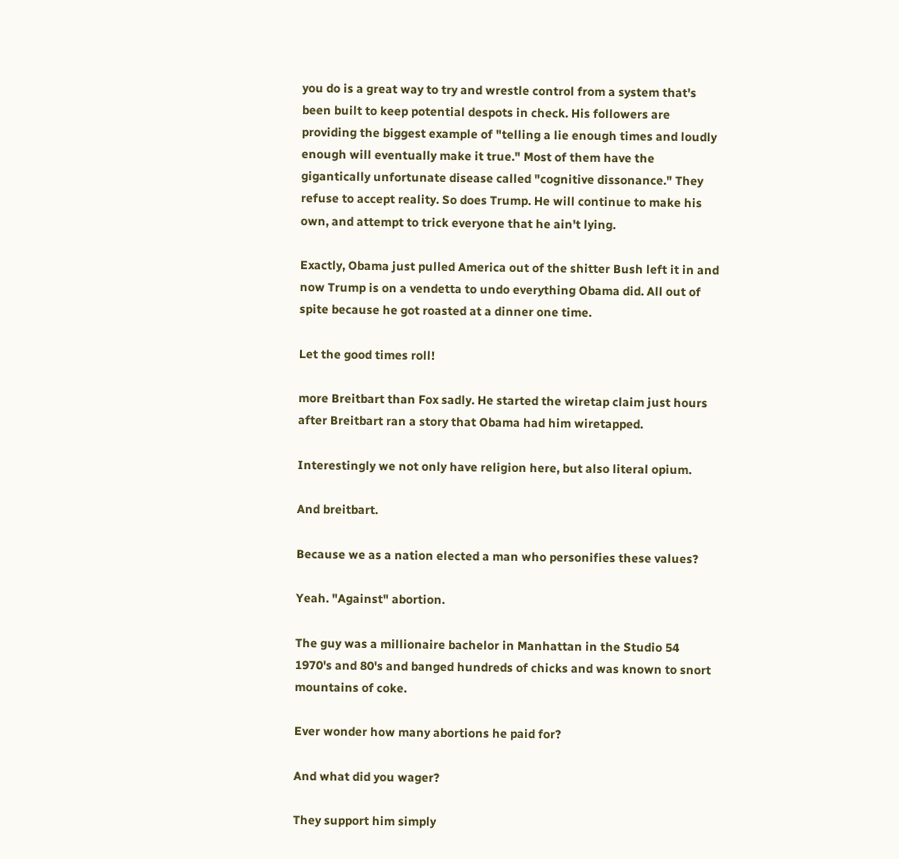you do is a great way to try and wrestle control from a system that's been built to keep potential despots in check. His followers are providing the biggest example of "telling a lie enough times and loudly enough will eventually make it true." Most of them have the gigantically unfortunate disease called "cognitive dissonance." They refuse to accept reality. So does Trump. He will continue to make his own, and attempt to trick everyone that he ain't lying.

Exactly, Obama just pulled America out of the shitter Bush left it in and now Trump is on a vendetta to undo everything Obama did. All out of spite because he got roasted at a dinner one time.

Let the good times roll!

more Breitbart than Fox sadly. He started the wiretap claim just hours after Breitbart ran a story that Obama had him wiretapped.

Interestingly we not only have religion here, but also literal opium.

And breitbart.

Because we as a nation elected a man who personifies these values?

Yeah. "Against" abortion.

The guy was a millionaire bachelor in Manhattan in the Studio 54 1970's and 80's and banged hundreds of chicks and was known to snort mountains of coke.

Ever wonder how many abortions he paid for?

And what did you wager?

They support him simply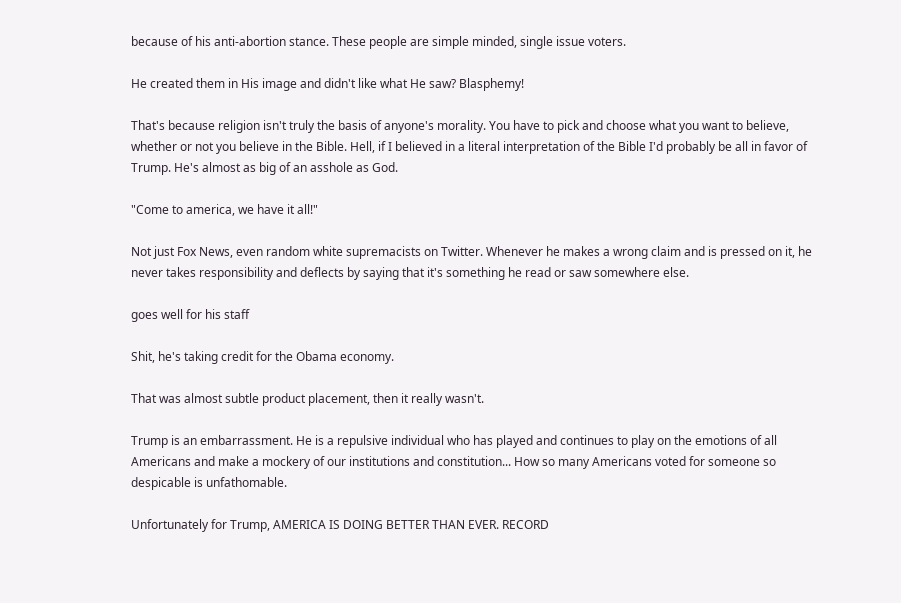because of his anti-abortion stance. These people are simple minded, single issue voters.

He created them in His image and didn't like what He saw? Blasphemy!

That's because religion isn't truly the basis of anyone's morality. You have to pick and choose what you want to believe, whether or not you believe in the Bible. Hell, if I believed in a literal interpretation of the Bible I'd probably be all in favor of Trump. He's almost as big of an asshole as God.

"Come to america, we have it all!"

Not just Fox News, even random white supremacists on Twitter. Whenever he makes a wrong claim and is pressed on it, he never takes responsibility and deflects by saying that it's something he read or saw somewhere else.

goes well for his staff

Shit, he's taking credit for the Obama economy.

That was almost subtle product placement, then it really wasn't.

Trump is an embarrassment. He is a repulsive individual who has played and continues to play on the emotions of all Americans and make a mockery of our institutions and constitution... How so many Americans voted for someone so despicable is unfathomable.

Unfortunately for Trump, AMERICA IS DOING BETTER THAN EVER. RECORD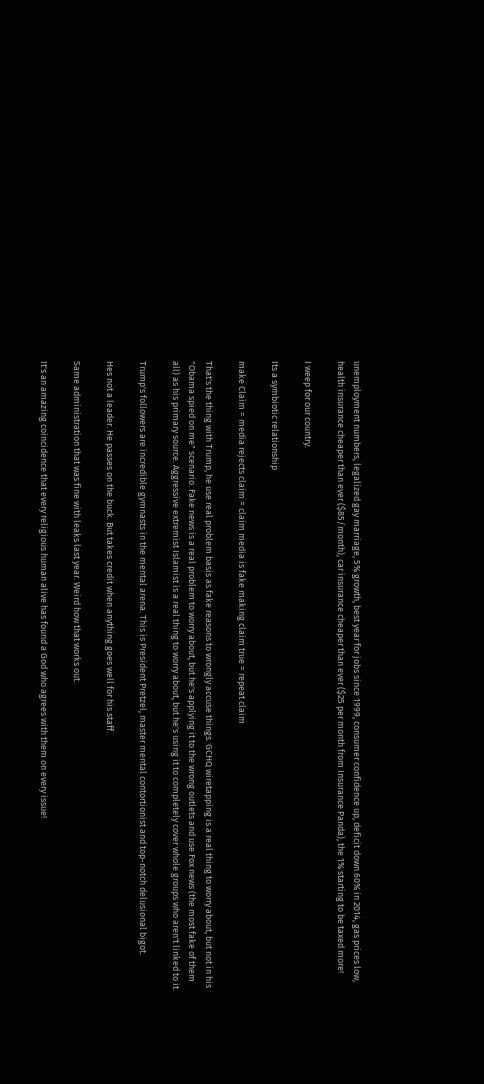unemployment numbers, legalized gay marriage, 5% growth, best year for jobs since 1999, consumer confidence up, deficit down 60% in 2014, gas prices low, health insurance cheaper than ever ($85/month), car insurance cheaper than ever ($25 per month from Insurance Panda), the 1% starting to be taxed more!

I weep for our country.

Its a symbiotic relationship

make Claim = media rejects claim = claim media is fake making claim true = repeat claim

That's the thing with Trump, he use real problem basis as fake reasons to wrongly accuse things. GCHQ wiretapping is a real thing to worry about, but not in his "Obama spied on me" scenario. Fake news is a real problem to worry about, but he's applying it to the wrong outlets and use Fox news (the most fake of them all) as his primary source. Aggressive extremist Islamist is a real thing to worry about, but he's using it to completely cover whole groups who aren't linked to it.

Trump's followers are incredible gymnasts in the mental arena. This is President Pretzel, master mental contortionist and top-notch delusional bigot.

Hes not a leader. He passes on the buck. But takes credit when anything goes well for his staff.

Same administration that was fine with leaks last year. Weird how that works out.

It's an amazing coincidence that every religious human alive has found a God who agrees with them on every issue!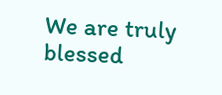We are truly blessed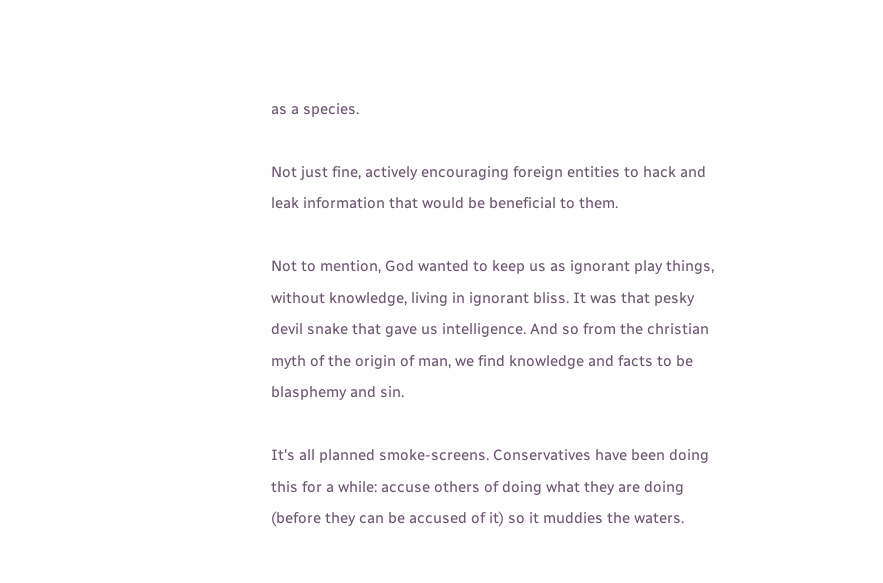as a species.

Not just fine, actively encouraging foreign entities to hack and leak information that would be beneficial to them.

Not to mention, God wanted to keep us as ignorant play things, without knowledge, living in ignorant bliss. It was that pesky devil snake that gave us intelligence. And so from the christian myth of the origin of man, we find knowledge and facts to be blasphemy and sin.

It's all planned smoke-screens. Conservatives have been doing this for a while: accuse others of doing what they are doing (before they can be accused of it) so it muddies the waters.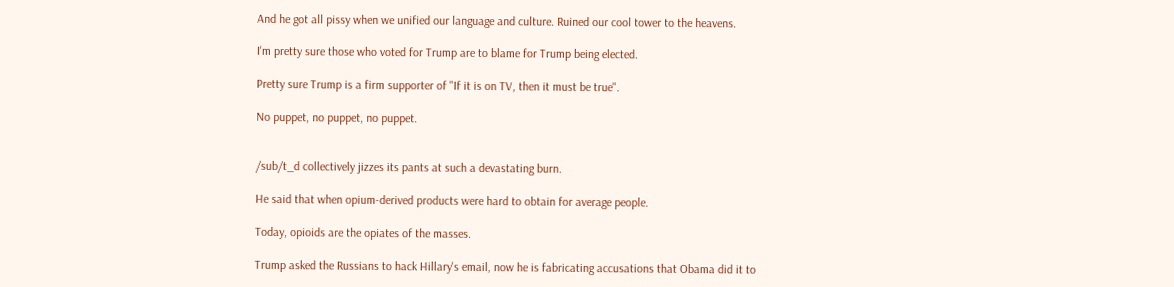And he got all pissy when we unified our language and culture. Ruined our cool tower to the heavens.

I'm pretty sure those who voted for Trump are to blame for Trump being elected.

Pretty sure Trump is a firm supporter of "If it is on TV, then it must be true".

No puppet, no puppet, no puppet.


/sub/t_d collectively jizzes its pants at such a devastating burn.

He said that when opium-derived products were hard to obtain for average people.

Today, opioids are the opiates of the masses.

Trump asked the Russians to hack Hillary's email, now he is fabricating accusations that Obama did it to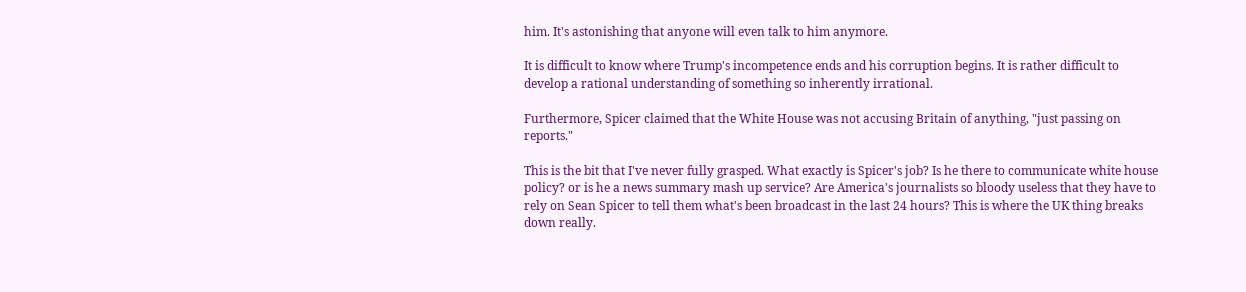him. It's astonishing that anyone will even talk to him anymore.

It is difficult to know where Trump's incompetence ends and his corruption begins. It is rather difficult to develop a rational understanding of something so inherently irrational.

Furthermore, Spicer claimed that the White House was not accusing Britain of anything, "just passing on reports."

This is the bit that I've never fully grasped. What exactly is Spicer's job? Is he there to communicate white house policy? or is he a news summary mash up service? Are America's journalists so bloody useless that they have to rely on Sean Spicer to tell them what's been broadcast in the last 24 hours? This is where the UK thing breaks down really.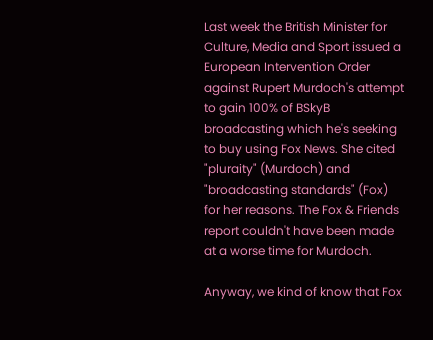Last week the British Minister for Culture, Media and Sport issued a European Intervention Order against Rupert Murdoch's attempt to gain 100% of BSkyB broadcasting which he's seeking to buy using Fox News. She cited "pluraity" (Murdoch) and "broadcasting standards" (Fox) for her reasons. The Fox & Friends report couldn't have been made at a worse time for Murdoch.

Anyway, we kind of know that Fox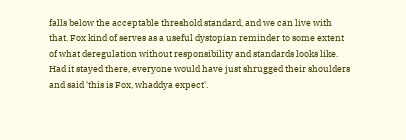falls below the acceptable threshold standard, and we can live with that. Fox kind of serves as a useful dystopian reminder to some extent of what deregulation without responsibility and standards looks like. Had it stayed there, everyone would have just shrugged their shoulders and said 'this is Fox, whaddya expect'.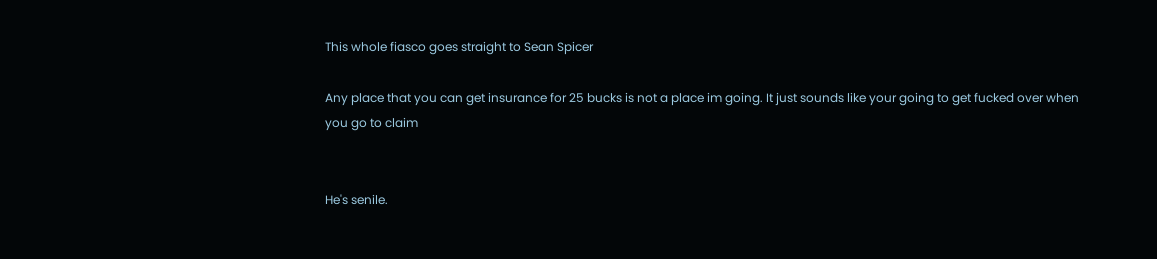This whole fiasco goes straight to Sean Spicer

Any place that you can get insurance for 25 bucks is not a place im going. It just sounds like your going to get fucked over when you go to claim


He's senile.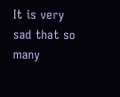It is very sad that so many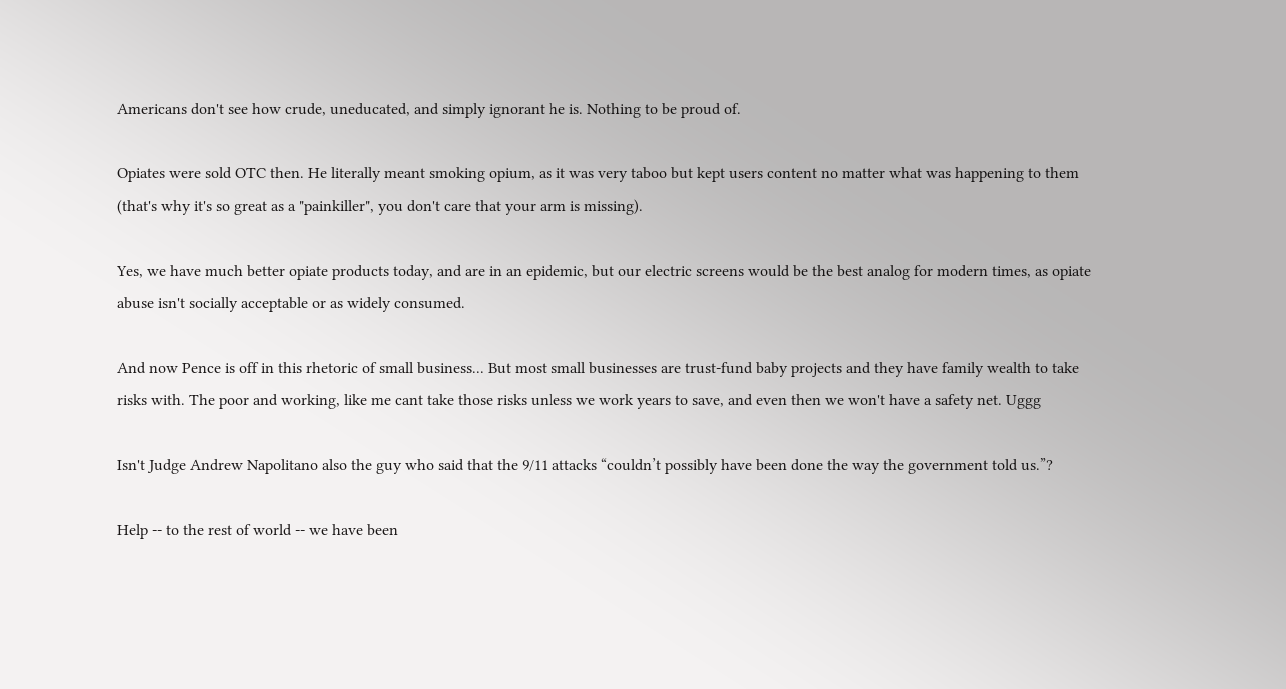Americans don't see how crude, uneducated, and simply ignorant he is. Nothing to be proud of.

Opiates were sold OTC then. He literally meant smoking opium, as it was very taboo but kept users content no matter what was happening to them (that's why it's so great as a "painkiller", you don't care that your arm is missing).

Yes, we have much better opiate products today, and are in an epidemic, but our electric screens would be the best analog for modern times, as opiate abuse isn't socially acceptable or as widely consumed.

And now Pence is off in this rhetoric of small business... But most small businesses are trust-fund baby projects and they have family wealth to take risks with. The poor and working, like me cant take those risks unless we work years to save, and even then we won't have a safety net. Uggg

Isn't Judge Andrew Napolitano also the guy who said that the 9/11 attacks “couldn’t possibly have been done the way the government told us.”?

Help -- to the rest of world -- we have been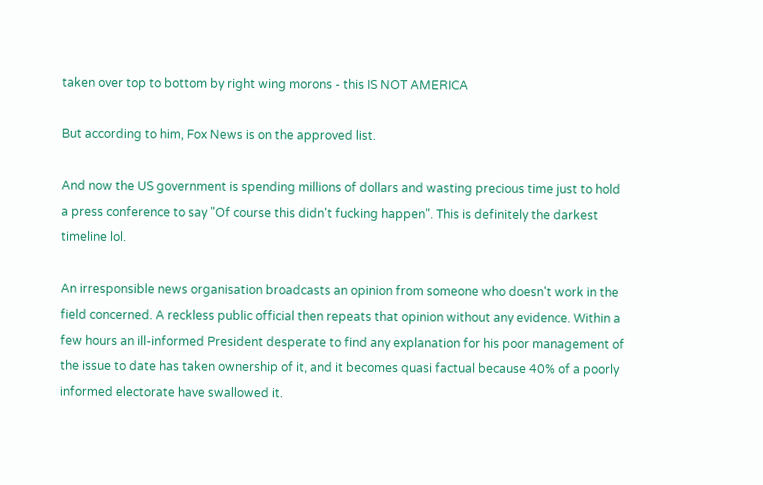taken over top to bottom by right wing morons - this IS NOT AMERICA

But according to him, Fox News is on the approved list.

And now the US government is spending millions of dollars and wasting precious time just to hold a press conference to say "Of course this didn't fucking happen". This is definitely the darkest timeline lol.

An irresponsible news organisation broadcasts an opinion from someone who doesn't work in the field concerned. A reckless public official then repeats that opinion without any evidence. Within a few hours an ill-informed President desperate to find any explanation for his poor management of the issue to date has taken ownership of it, and it becomes quasi factual because 40% of a poorly informed electorate have swallowed it.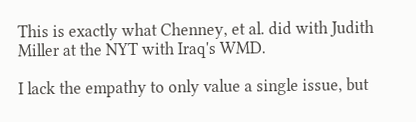This is exactly what Chenney, et al. did with Judith Miller at the NYT with Iraq's WMD.

I lack the empathy to only value a single issue, but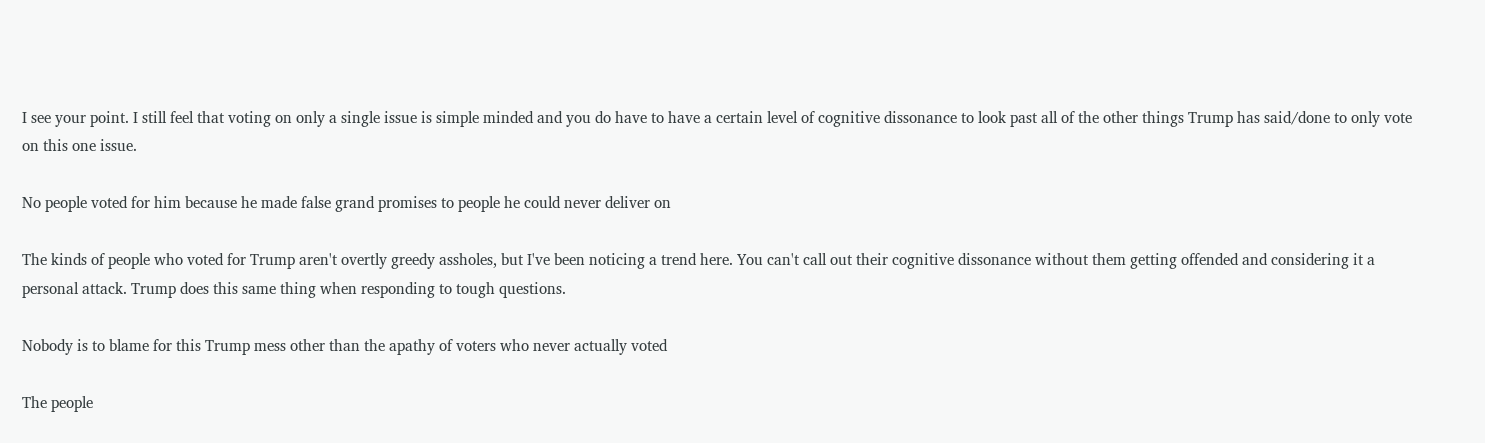I see your point. I still feel that voting on only a single issue is simple minded and you do have to have a certain level of cognitive dissonance to look past all of the other things Trump has said/done to only vote on this one issue.

No people voted for him because he made false grand promises to people he could never deliver on

The kinds of people who voted for Trump aren't overtly greedy assholes, but I've been noticing a trend here. You can't call out their cognitive dissonance without them getting offended and considering it a personal attack. Trump does this same thing when responding to tough questions.

Nobody is to blame for this Trump mess other than the apathy of voters who never actually voted

The people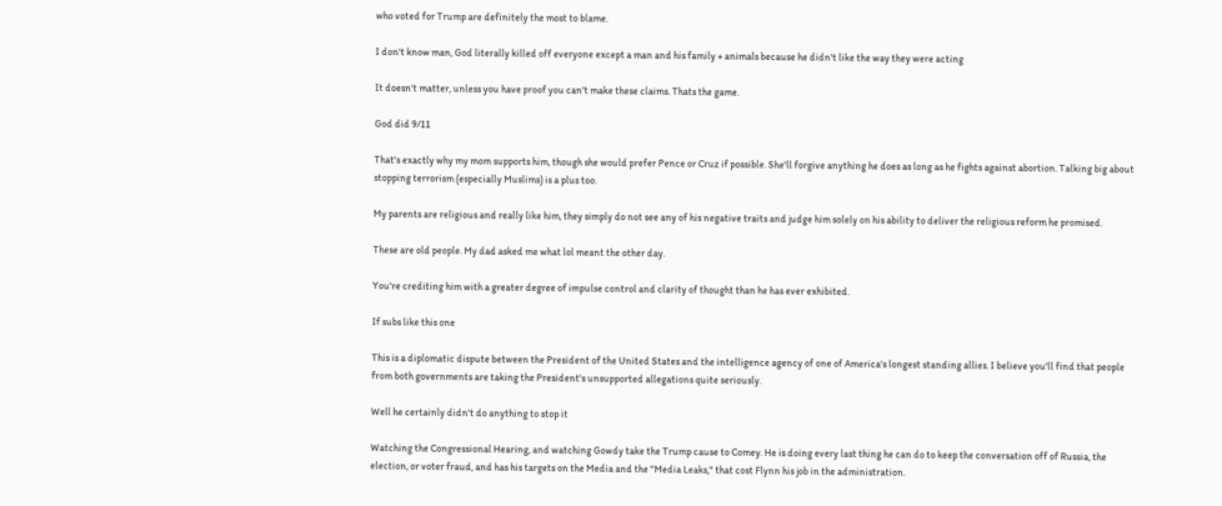who voted for Trump are definitely the most to blame.

I don't know man, God literally killed off everyone except a man and his family + animals because he didn't like the way they were acting

It doesn't matter, unless you have proof you can't make these claims. Thats the game.

God did 9/11

That's exactly why my mom supports him, though she would prefer Pence or Cruz if possible. She'll forgive anything he does as long as he fights against abortion. Talking big about stopping terrorism (especially Muslims) is a plus too.

My parents are religious and really like him, they simply do not see any of his negative traits and judge him solely on his ability to deliver the religious reform he promised.

These are old people. My dad asked me what lol meant the other day.

You're crediting him with a greater degree of impulse control and clarity of thought than he has ever exhibited.

If subs like this one

This is a diplomatic dispute between the President of the United States and the intelligence agency of one of America's longest standing allies. I believe you'll find that people from both governments are taking the President's unsupported allegations quite seriously.

Well he certainly didn't do anything to stop it

Watching the Congressional Hearing, and watching Gowdy take the Trump cause to Comey. He is doing every last thing he can do to keep the conversation off of Russia, the election, or voter fraud, and has his targets on the Media and the "Media Leaks," that cost Flynn his job in the administration.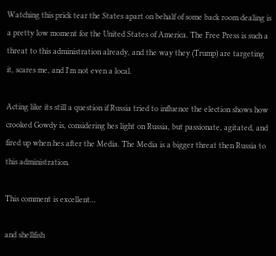Watching this prick tear the States apart on behalf of some back room dealing is a pretty low moment for the United States of America. The Free Press is such a threat to this administration already, and the way they (Trump) are targeting it, scares me, and I'm not even a local.

Acting like its still a question if Russia tried to influence the election shows how crooked Gowdy is, considering hes light on Russia, but passionate, agitated, and fired up when hes after the Media. The Media is a bigger threat then Russia to this administration.

This comment is excellent...

and shellfish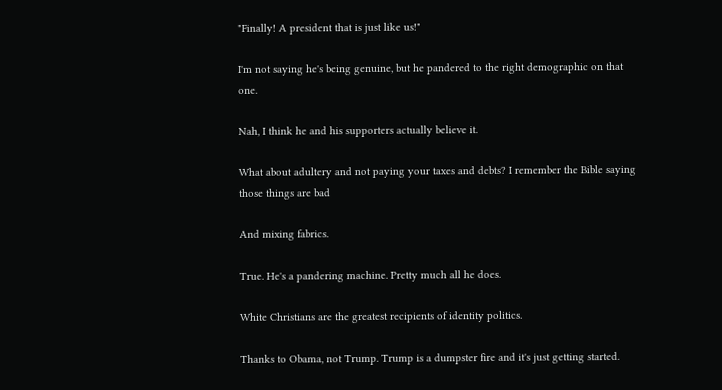"Finally! A president that is just like us!"

I'm not saying he's being genuine, but he pandered to the right demographic on that one.

Nah, I think he and his supporters actually believe it.

What about adultery and not paying your taxes and debts? I remember the Bible saying those things are bad

And mixing fabrics.

True. He's a pandering machine. Pretty much all he does.

White Christians are the greatest recipients of identity politics.

Thanks to Obama, not Trump. Trump is a dumpster fire and it's just getting started.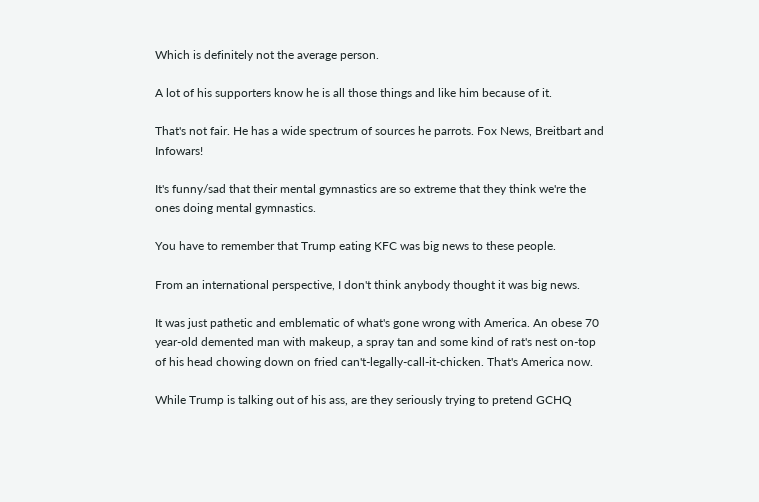Which is definitely not the average person.

A lot of his supporters know he is all those things and like him because of it.

That's not fair. He has a wide spectrum of sources he parrots. Fox News, Breitbart and Infowars!

It's funny/sad that their mental gymnastics are so extreme that they think we're the ones doing mental gymnastics.

You have to remember that Trump eating KFC was big news to these people.

From an international perspective, I don't think anybody thought it was big news.

It was just pathetic and emblematic of what's gone wrong with America. An obese 70 year-old demented man with makeup, a spray tan and some kind of rat's nest on-top of his head chowing down on fried can't-legally-call-it-chicken. That's America now.

While Trump is talking out of his ass, are they seriously trying to pretend GCHQ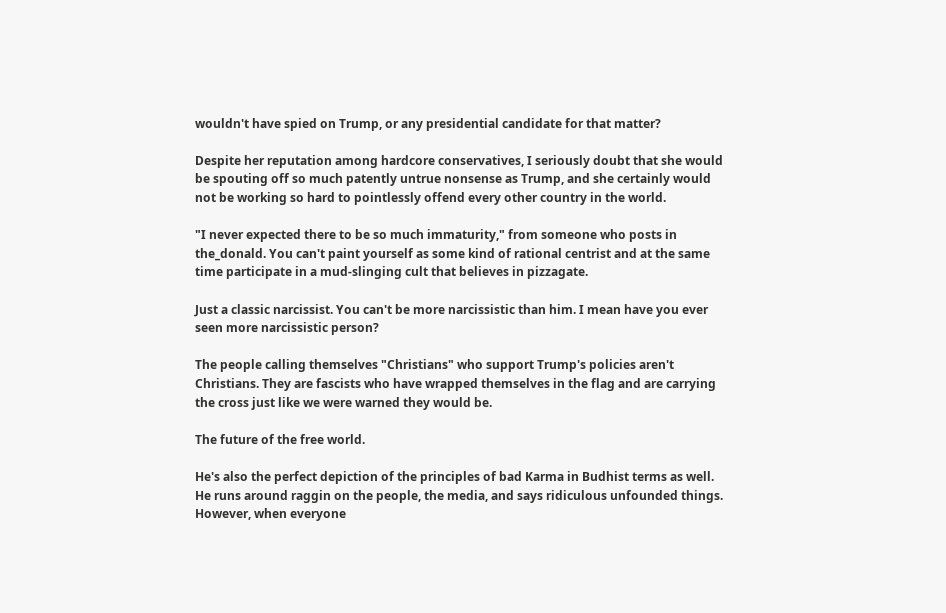wouldn't have spied on Trump, or any presidential candidate for that matter?

Despite her reputation among hardcore conservatives, I seriously doubt that she would be spouting off so much patently untrue nonsense as Trump, and she certainly would not be working so hard to pointlessly offend every other country in the world.

"I never expected there to be so much immaturity," from someone who posts in the_donald. You can't paint yourself as some kind of rational centrist and at the same time participate in a mud-slinging cult that believes in pizzagate.

Just a classic narcissist. You can't be more narcissistic than him. I mean have you ever seen more narcissistic person?

The people calling themselves "Christians" who support Trump's policies aren't Christians. They are fascists who have wrapped themselves in the flag and are carrying the cross just like we were warned they would be.

The future of the free world.

He's also the perfect depiction of the principles of bad Karma in Budhist terms as well. He runs around raggin on the people, the media, and says ridiculous unfounded things. However, when everyone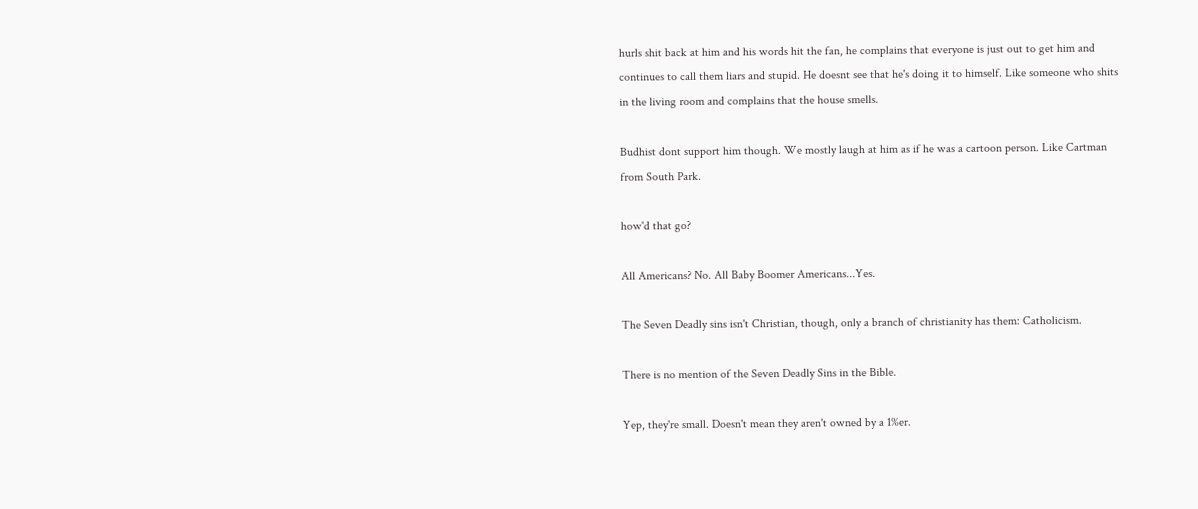hurls shit back at him and his words hit the fan, he complains that everyone is just out to get him and continues to call them liars and stupid. He doesnt see that he's doing it to himself. Like someone who shits in the living room and complains that the house smells.

Budhist dont support him though. We mostly laugh at him as if he was a cartoon person. Like Cartman from South Park.

how'd that go?

All Americans? No. All Baby Boomer Americans...Yes.

The Seven Deadly sins isn't Christian, though, only a branch of christianity has them: Catholicism.

There is no mention of the Seven Deadly Sins in the Bible.

Yep, they're small. Doesn't mean they aren't owned by a 1%er.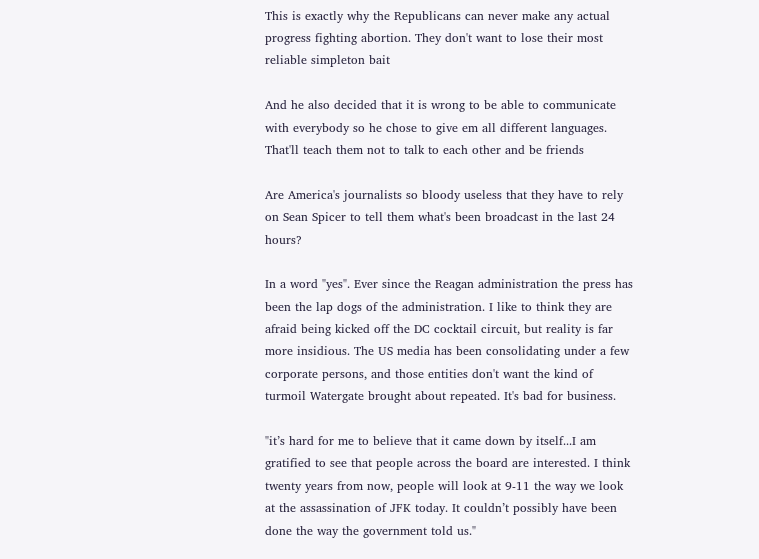This is exactly why the Republicans can never make any actual progress fighting abortion. They don't want to lose their most reliable simpleton bait

And he also decided that it is wrong to be able to communicate with everybody so he chose to give em all different languages. That'll teach them not to talk to each other and be friends

Are America's journalists so bloody useless that they have to rely on Sean Spicer to tell them what's been broadcast in the last 24 hours?

In a word "yes". Ever since the Reagan administration the press has been the lap dogs of the administration. I like to think they are afraid being kicked off the DC cocktail circuit, but reality is far more insidious. The US media has been consolidating under a few corporate persons, and those entities don't want the kind of turmoil Watergate brought about repeated. It's bad for business.

"it’s hard for me to believe that it came down by itself...I am gratified to see that people across the board are interested. I think twenty years from now, people will look at 9-11 the way we look at the assassination of JFK today. It couldn’t possibly have been done the way the government told us."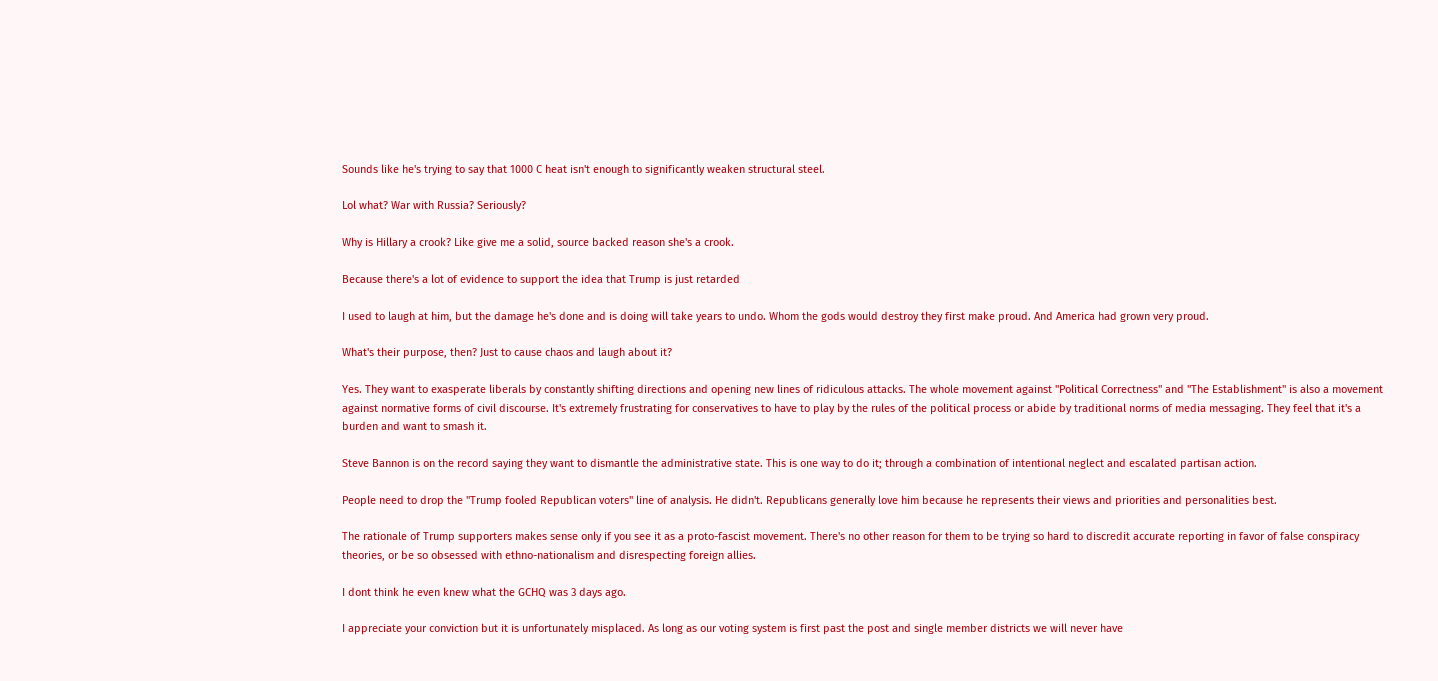Sounds like he's trying to say that 1000 C heat isn't enough to significantly weaken structural steel.

Lol what? War with Russia? Seriously?

Why is Hillary a crook? Like give me a solid, source backed reason she's a crook.

Because there's a lot of evidence to support the idea that Trump is just retarded

I used to laugh at him, but the damage he's done and is doing will take years to undo. Whom the gods would destroy they first make proud. And America had grown very proud.

What's their purpose, then? Just to cause chaos and laugh about it?

Yes. They want to exasperate liberals by constantly shifting directions and opening new lines of ridiculous attacks. The whole movement against "Political Correctness" and "The Establishment" is also a movement against normative forms of civil discourse. It's extremely frustrating for conservatives to have to play by the rules of the political process or abide by traditional norms of media messaging. They feel that it's a burden and want to smash it.

Steve Bannon is on the record saying they want to dismantle the administrative state. This is one way to do it; through a combination of intentional neglect and escalated partisan action.

People need to drop the "Trump fooled Republican voters" line of analysis. He didn't. Republicans generally love him because he represents their views and priorities and personalities best.

The rationale of Trump supporters makes sense only if you see it as a proto-fascist movement. There's no other reason for them to be trying so hard to discredit accurate reporting in favor of false conspiracy theories, or be so obsessed with ethno-nationalism and disrespecting foreign allies.

I dont think he even knew what the GCHQ was 3 days ago.

I appreciate your conviction but it is unfortunately misplaced. As long as our voting system is first past the post and single member districts we will never have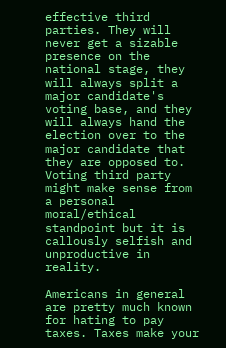effective third parties. They will never get a sizable presence on the national stage, they will always split a major candidate's voting base, and they will always hand the election over to the major candidate that they are opposed to. Voting third party might make sense from a personal moral/ethical standpoint but it is callously selfish and unproductive in reality.

Americans in general are pretty much known for hating to pay taxes. Taxes make your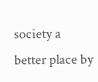society a better place by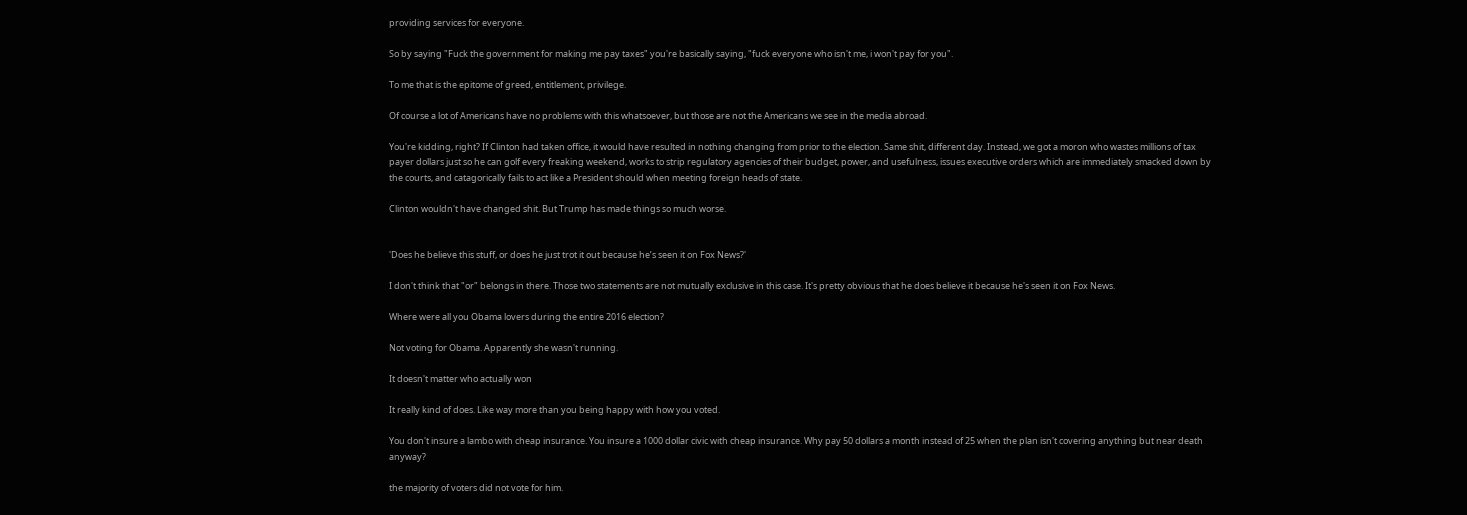providing services for everyone.

So by saying "Fuck the government for making me pay taxes" you're basically saying, "fuck everyone who isn't me, i won't pay for you".

To me that is the epitome of greed, entitlement, privilege.

Of course a lot of Americans have no problems with this whatsoever, but those are not the Americans we see in the media abroad.

You're kidding, right? If Clinton had taken office, it would have resulted in nothing changing from prior to the election. Same shit, different day. Instead, we got a moron who wastes millions of tax payer dollars just so he can golf every freaking weekend, works to strip regulatory agencies of their budget, power, and usefulness, issues executive orders which are immediately smacked down by the courts, and catagorically fails to act like a President should when meeting foreign heads of state.

Clinton wouldn't have changed shit. But Trump has made things so much worse.


'Does he believe this stuff, or does he just trot it out because he’s seen it on Fox News?'

I don't think that "or" belongs in there. Those two statements are not mutually exclusive in this case. It's pretty obvious that he does believe it because he's seen it on Fox News.

Where were all you Obama lovers during the entire 2016 election?

Not voting for Obama. Apparently she wasn't running.

It doesn't matter who actually won

It really kind of does. Like way more than you being happy with how you voted.

You don't insure a lambo with cheap insurance. You insure a 1000 dollar civic with cheap insurance. Why pay 50 dollars a month instead of 25 when the plan isn't covering anything but near death anyway?

the majority of voters did not vote for him.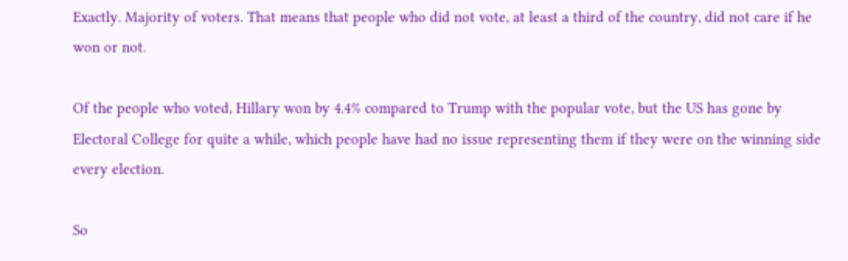Exactly. Majority of voters. That means that people who did not vote, at least a third of the country, did not care if he won or not.

Of the people who voted, Hillary won by 4.4% compared to Trump with the popular vote, but the US has gone by Electoral College for quite a while, which people have had no issue representing them if they were on the winning side every election.

So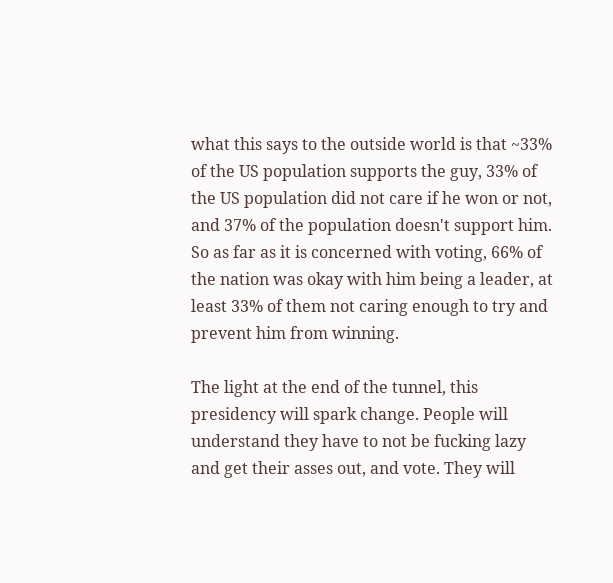what this says to the outside world is that ~33% of the US population supports the guy, 33% of the US population did not care if he won or not, and 37% of the population doesn't support him. So as far as it is concerned with voting, 66% of the nation was okay with him being a leader, at least 33% of them not caring enough to try and prevent him from winning.

The light at the end of the tunnel, this presidency will spark change. People will understand they have to not be fucking lazy and get their asses out, and vote. They will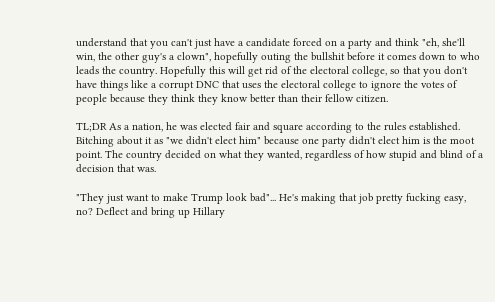understand that you can't just have a candidate forced on a party and think "eh, she'll win, the other guy's a clown", hopefully outing the bullshit before it comes down to who leads the country. Hopefully this will get rid of the electoral college, so that you don't have things like a corrupt DNC that uses the electoral college to ignore the votes of people because they think they know better than their fellow citizen.

TL;DR As a nation, he was elected fair and square according to the rules established. Bitching about it as "we didn't elect him" because one party didn't elect him is the moot point. The country decided on what they wanted, regardless of how stupid and blind of a decision that was.

"They just want to make Trump look bad"... He's making that job pretty fucking easy, no? Deflect and bring up Hillary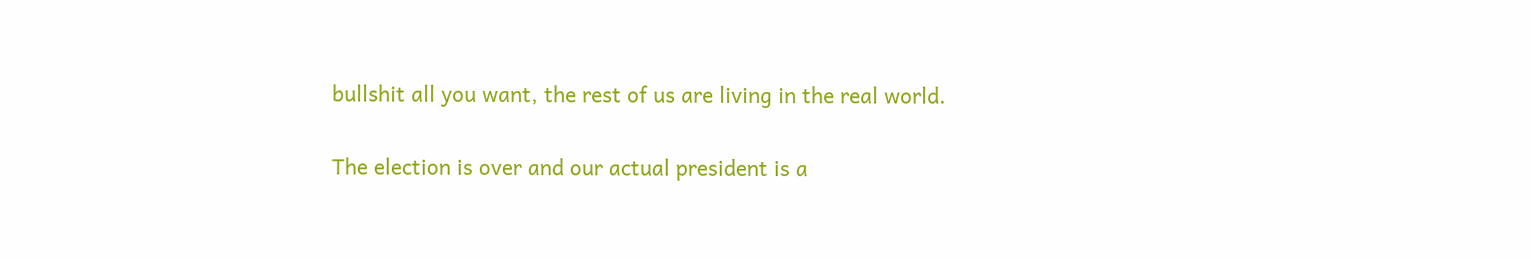bullshit all you want, the rest of us are living in the real world.

The election is over and our actual president is a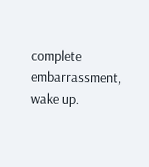complete embarrassment, wake up.